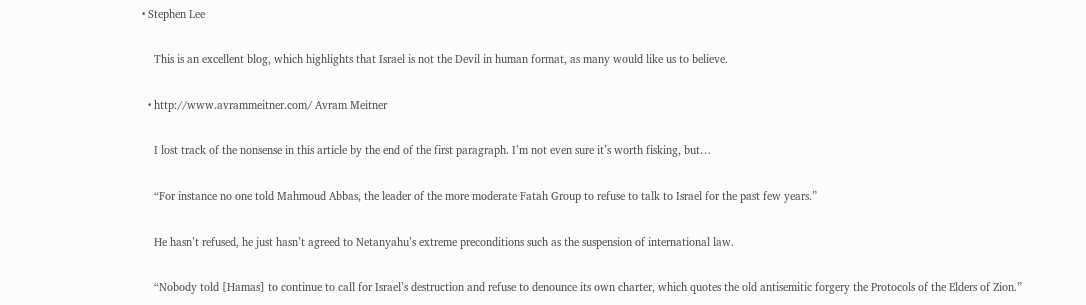• Stephen Lee

    This is an excellent blog, which highlights that Israel is not the Devil in human format, as many would like us to believe.

  • http://www.avrammeitner.com/ Avram Meitner

    I lost track of the nonsense in this article by the end of the first paragraph. I’m not even sure it’s worth fisking, but…

    “For instance no one told Mahmoud Abbas, the leader of the more moderate Fatah Group to refuse to talk to Israel for the past few years.”

    He hasn’t refused, he just hasn’t agreed to Netanyahu’s extreme preconditions such as the suspension of international law.

    “Nobody told [Hamas] to continue to call for Israel’s destruction and refuse to denounce its own charter, which quotes the old antisemitic forgery the Protocols of the Elders of Zion.”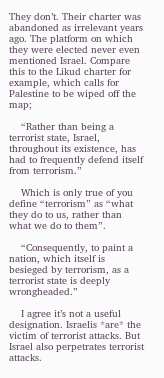They don’t. Their charter was abandoned as irrelevant years ago. The platform on which they were elected never even mentioned Israel. Compare this to the Likud charter for example, which calls for Palestine to be wiped off the map;

    “Rather than being a terrorist state, Israel, throughout its existence, has had to frequently defend itself from terrorism.”

    Which is only true of you define “terrorism” as “what they do to us, rather than what we do to them”.

    “Consequently, to paint a nation, which itself is besieged by terrorism, as a terrorist state is deeply wrongheaded.”

    I agree it’s not a useful designation. Israelis *are* the victim of terrorist attacks. But Israel also perpetrates terrorist attacks.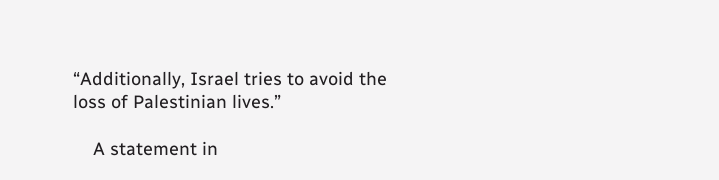“Additionally, Israel tries to avoid the loss of Palestinian lives.”

    A statement in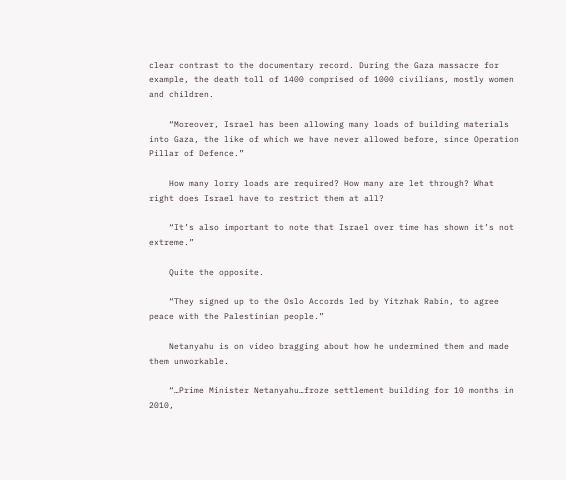clear contrast to the documentary record. During the Gaza massacre for example, the death toll of 1400 comprised of 1000 civilians, mostly women and children.

    “Moreover, Israel has been allowing many loads of building materials into Gaza, the like of which we have never allowed before, since Operation Pillar of Defence.”

    How many lorry loads are required? How many are let through? What right does Israel have to restrict them at all?

    “It’s also important to note that Israel over time has shown it’s not extreme.”

    Quite the opposite.

    “They signed up to the Oslo Accords led by Yitzhak Rabin, to agree peace with the Palestinian people.”

    Netanyahu is on video bragging about how he undermined them and made them unworkable.

    “…Prime Minister Netanyahu…froze settlement building for 10 months in 2010,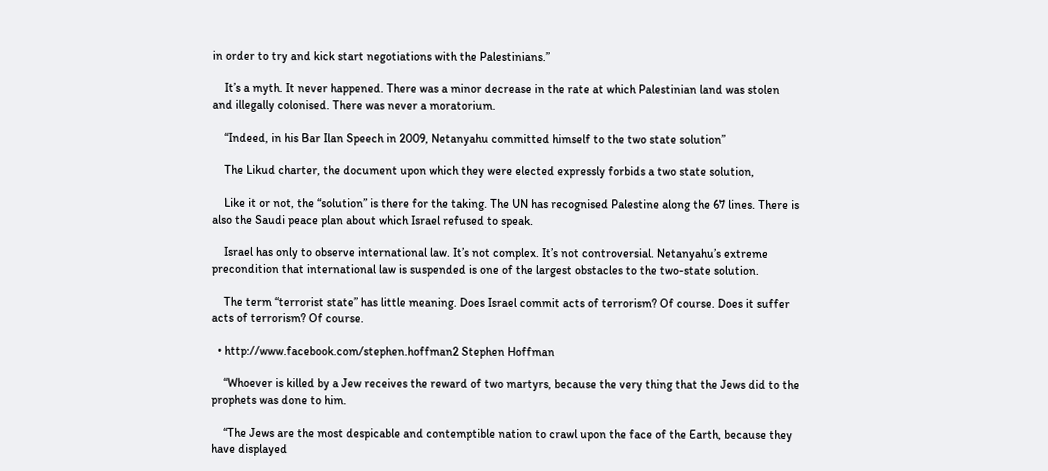in order to try and kick start negotiations with the Palestinians.”

    It’s a myth. It never happened. There was a minor decrease in the rate at which Palestinian land was stolen and illegally colonised. There was never a moratorium.

    “Indeed, in his Bar Ilan Speech in 2009, Netanyahu committed himself to the two state solution”

    The Likud charter, the document upon which they were elected expressly forbids a two state solution,

    Like it or not, the “solution” is there for the taking. The UN has recognised Palestine along the 67 lines. There is also the Saudi peace plan about which Israel refused to speak.

    Israel has only to observe international law. It’s not complex. It’s not controversial. Netanyahu’s extreme precondition that international law is suspended is one of the largest obstacles to the two-state solution.

    The term “terrorist state” has little meaning. Does Israel commit acts of terrorism? Of course. Does it suffer acts of terrorism? Of course.

  • http://www.facebook.com/stephen.hoffman2 Stephen Hoffman

    “Whoever is killed by a Jew receives the reward of two martyrs, because the very thing that the Jews did to the prophets was done to him.

    “The Jews are the most despicable and contemptible nation to crawl upon the face of the Earth, because they have displayed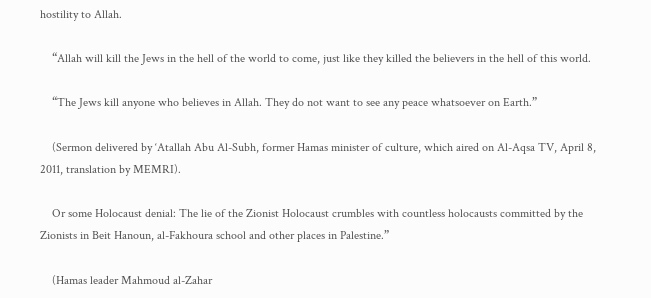hostility to Allah.

    “Allah will kill the Jews in the hell of the world to come, just like they killed the believers in the hell of this world.

    “The Jews kill anyone who believes in Allah. They do not want to see any peace whatsoever on Earth.”

    (Sermon delivered by ‘Atallah Abu Al-Subh, former Hamas minister of culture, which aired on Al-Aqsa TV, April 8, 2011, translation by MEMRI).

    Or some Holocaust denial: The lie of the Zionist Holocaust crumbles with countless holocausts committed by the Zionists in Beit Hanoun, al-Fakhoura school and other places in Palestine.”

    (Hamas leader Mahmoud al-Zahar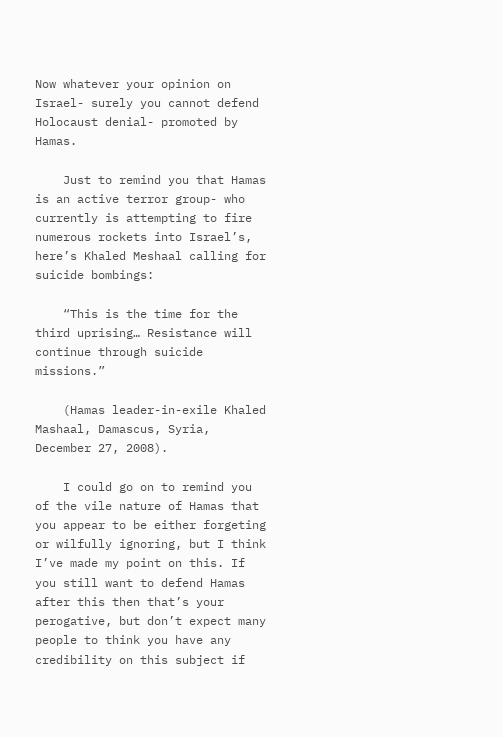Now whatever your opinion on Israel- surely you cannot defend Holocaust denial- promoted by Hamas.

    Just to remind you that Hamas is an active terror group- who currently is attempting to fire numerous rockets into Israel’s, here’s Khaled Meshaal calling for suicide bombings:

    “This is the time for the third uprising… Resistance will continue through suicide missions.”

    (Hamas leader-in-exile Khaled Mashaal, Damascus, Syria, December 27, 2008).

    I could go on to remind you of the vile nature of Hamas that you appear to be either forgeting or wilfully ignoring, but I think I’ve made my point on this. If you still want to defend Hamas after this then that’s your perogative, but don’t expect many people to think you have any credibility on this subject if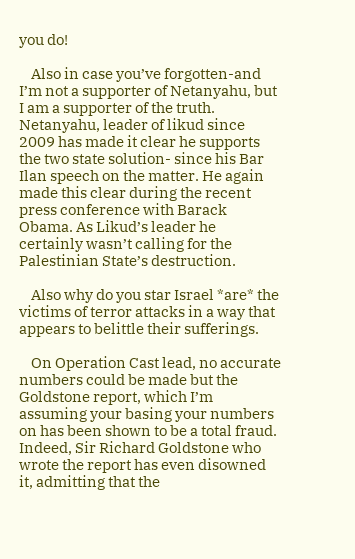you do!

    Also in case you’ve forgotten-and I’m not a supporter of Netanyahu, but I am a supporter of the truth. Netanyahu, leader of likud since 2009 has made it clear he supports the two state solution- since his Bar Ilan speech on the matter. He again made this clear during the recent press conference with Barack Obama. As Likud’s leader he certainly wasn’t calling for the Palestinian State’s destruction.

    Also why do you star Israel *are* the victims of terror attacks in a way that appears to belittle their sufferings.

    On Operation Cast lead, no accurate numbers could be made but the Goldstone report, which I’m assuming your basing your numbers on has been shown to be a total fraud. Indeed, Sir Richard Goldstone who wrote the report has even disowned it, admitting that the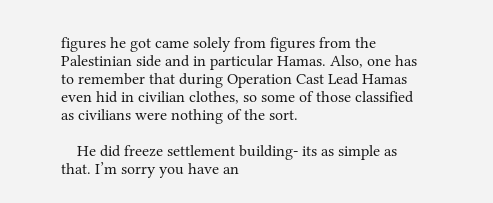figures he got came solely from figures from the Palestinian side and in particular Hamas. Also, one has to remember that during Operation Cast Lead Hamas even hid in civilian clothes, so some of those classified as civilians were nothing of the sort.

    He did freeze settlement building- its as simple as that. I’m sorry you have an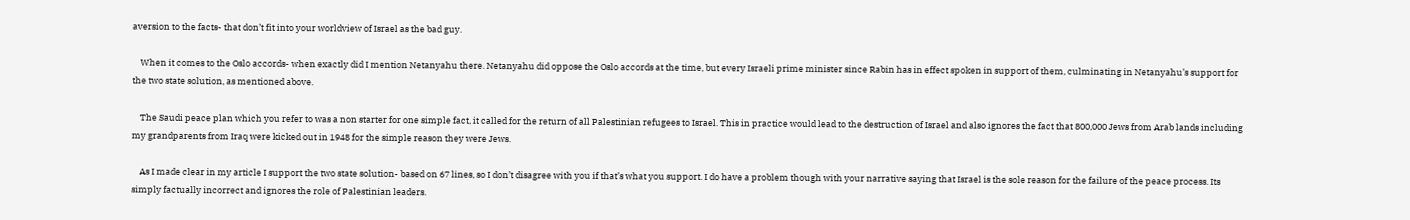aversion to the facts- that don’t fit into your worldview of Israel as the bad guy.

    When it comes to the Oslo accords- when exactly did I mention Netanyahu there. Netanyahu did oppose the Oslo accords at the time, but every Israeli prime minister since Rabin has in effect spoken in support of them, culminating in Netanyahu’s support for the two state solution, as mentioned above.

    The Saudi peace plan which you refer to was a non starter for one simple fact, it called for the return of all Palestinian refugees to Israel. This in practice would lead to the destruction of Israel and also ignores the fact that 800,000 Jews from Arab lands including my grandparents from Iraq were kicked out in 1948 for the simple reason they were Jews.

    As I made clear in my article I support the two state solution- based on 67 lines, so I don’t disagree with you if that’s what you support. I do have a problem though with your narrative saying that Israel is the sole reason for the failure of the peace process. Its simply factually incorrect and ignores the role of Palestinian leaders.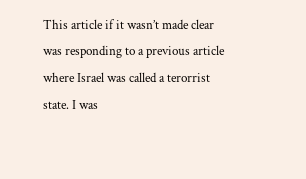This article if it wasn’t made clear was responding to a previous article where Israel was called a terorrist state. I was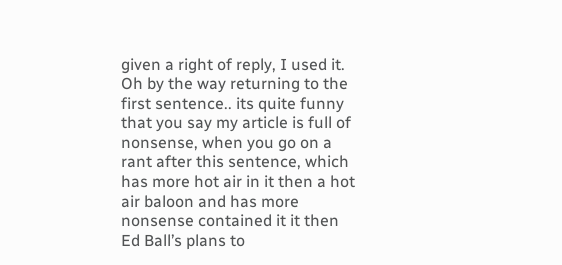given a right of reply, I used it. Oh by the way returning to the first sentence.. its quite funny that you say my article is full of nonsense, when you go on a rant after this sentence, which has more hot air in it then a hot air baloon and has more nonsense contained it it then Ed Ball’s plans to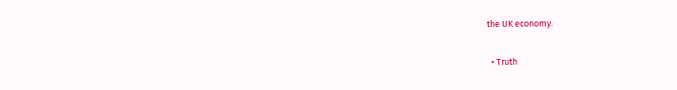the UK economy.

  • Truth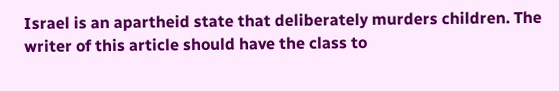Israel is an apartheid state that deliberately murders children. The writer of this article should have the class to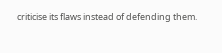criticise its flaws instead of defending them.